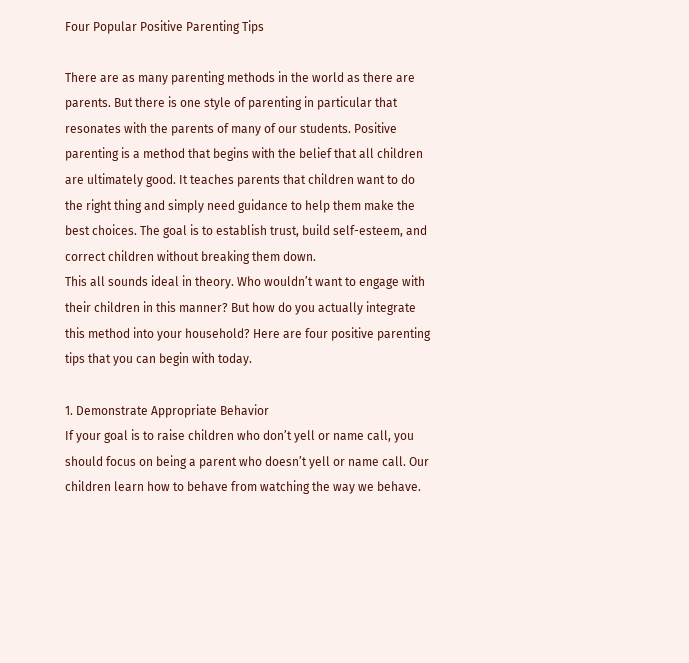Four Popular Positive Parenting Tips

There are as many parenting methods in the world as there are parents. But there is one style of parenting in particular that resonates with the parents of many of our students. Positive parenting is a method that begins with the belief that all children are ultimately good. It teaches parents that children want to do the right thing and simply need guidance to help them make the best choices. The goal is to establish trust, build self-esteem, and correct children without breaking them down.
This all sounds ideal in theory. Who wouldn’t want to engage with their children in this manner? But how do you actually integrate this method into your household? Here are four positive parenting tips that you can begin with today.

1. Demonstrate Appropriate Behavior
If your goal is to raise children who don’t yell or name call, you should focus on being a parent who doesn’t yell or name call. Our children learn how to behave from watching the way we behave.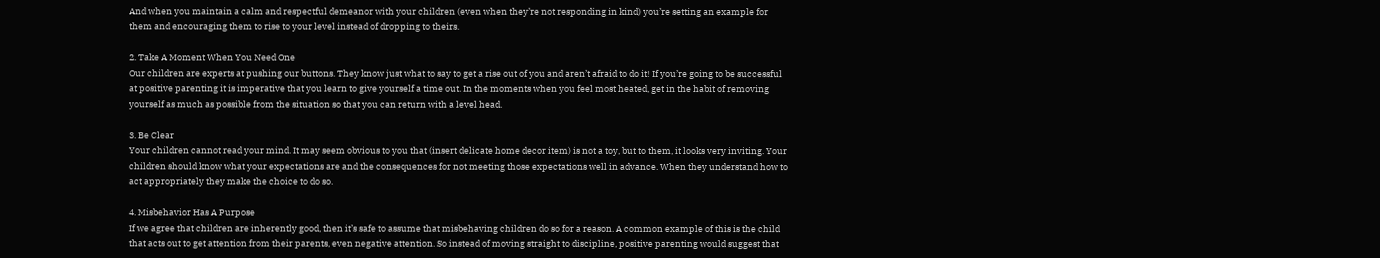And when you maintain a calm and respectful demeanor with your children (even when they’re not responding in kind) you’re setting an example for them and encouraging them to rise to your level instead of dropping to theirs.

2. Take A Moment When You Need One
Our children are experts at pushing our buttons. They know just what to say to get a rise out of you and aren’t afraid to do it! If you’re going to be successful at positive parenting it is imperative that you learn to give yourself a time out. In the moments when you feel most heated, get in the habit of removing yourself as much as possible from the situation so that you can return with a level head.

3. Be Clear
Your children cannot read your mind. It may seem obvious to you that (insert delicate home decor item) is not a toy, but to them, it looks very inviting. Your children should know what your expectations are and the consequences for not meeting those expectations well in advance. When they understand how to act appropriately they make the choice to do so.

4. Misbehavior Has A Purpose
If we agree that children are inherently good, then it’s safe to assume that misbehaving children do so for a reason. A common example of this is the child that acts out to get attention from their parents, even negative attention. So instead of moving straight to discipline, positive parenting would suggest that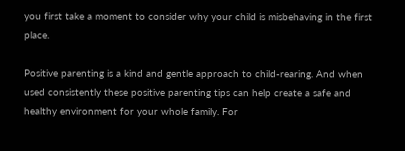you first take a moment to consider why your child is misbehaving in the first place.

Positive parenting is a kind and gentle approach to child-rearing. And when used consistently these positive parenting tips can help create a safe and healthy environment for your whole family. For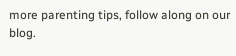more parenting tips, follow along on our blog.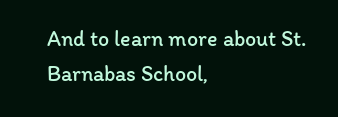And to learn more about St. Barnabas School,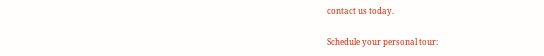contact us today.

Schedule your personal tour: